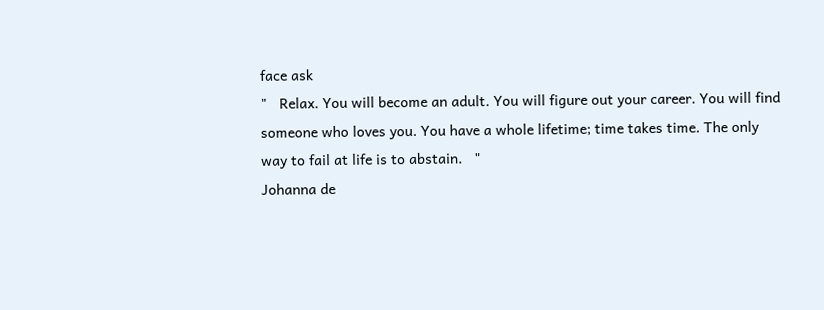face ask
"   Relax. You will become an adult. You will figure out your career. You will find someone who loves you. You have a whole lifetime; time takes time. The only way to fail at life is to abstain.   "
Johanna de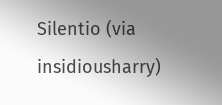Silentio (via insidiousharry)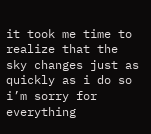it took me time to realize that the sky changes just as quickly as i do so i’m sorry for everything